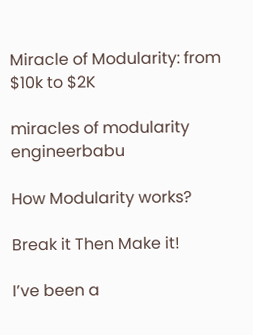Miracle of Modularity: from $10k to $2K

miracles of modularity engineerbabu

How Modularity works?

Break it Then Make it!

I’ve been a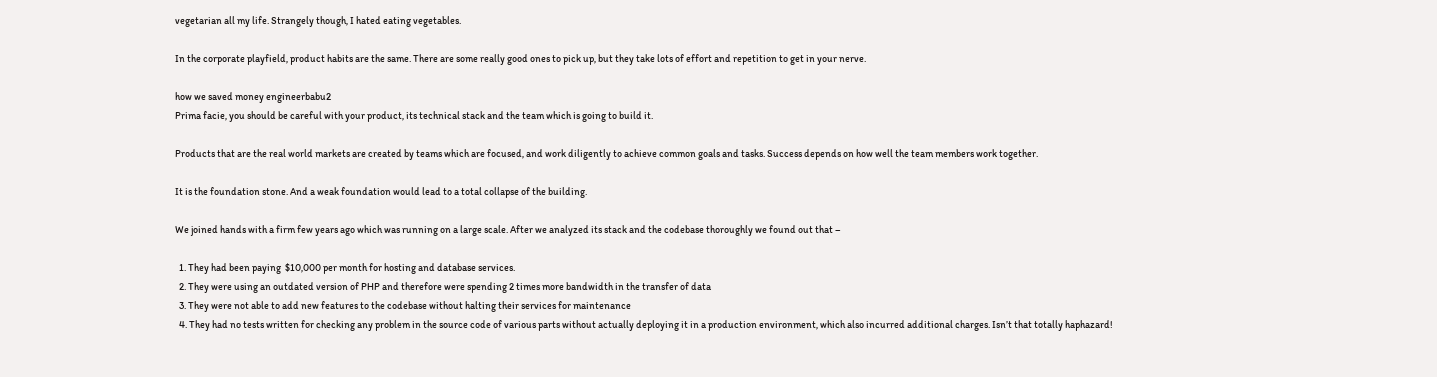vegetarian all my life. Strangely though, I hated eating vegetables.

In the corporate playfield, product habits are the same. There are some really good ones to pick up, but they take lots of effort and repetition to get in your nerve.

how we saved money engineerbabu2
Prima facie, you should be careful with your product, its technical stack and the team which is going to build it.

Products that are the real world markets are created by teams which are focused, and work diligently to achieve common goals and tasks. Success depends on how well the team members work together.

It is the foundation stone. And a weak foundation would lead to a total collapse of the building.

We joined hands with a firm few years ago which was running on a large scale. After we analyzed its stack and the codebase thoroughly we found out that –

  1. They had been paying  $10,000 per month for hosting and database services.
  2. They were using an outdated version of PHP and therefore were spending 2 times more bandwidth in the transfer of data
  3. They were not able to add new features to the codebase without halting their services for maintenance
  4. They had no tests written for checking any problem in the source code of various parts without actually deploying it in a production environment, which also incurred additional charges. Isn’t that totally haphazard!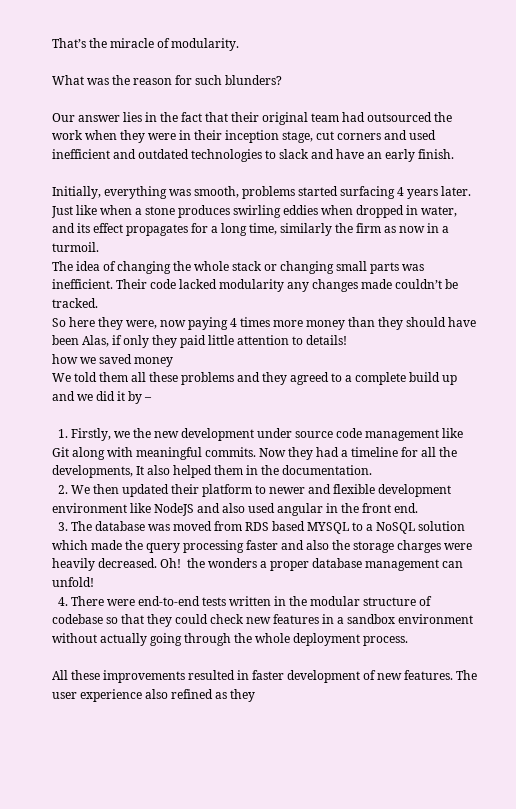That’s the miracle of modularity.

What was the reason for such blunders?

Our answer lies in the fact that their original team had outsourced the work when they were in their inception stage, cut corners and used inefficient and outdated technologies to slack and have an early finish.

Initially, everything was smooth, problems started surfacing 4 years later. Just like when a stone produces swirling eddies when dropped in water, and its effect propagates for a long time, similarly the firm as now in a turmoil.
The idea of changing the whole stack or changing small parts was inefficient. Their code lacked modularity any changes made couldn’t be tracked.
So here they were, now paying 4 times more money than they should have been Alas, if only they paid little attention to details!
how we saved money
We told them all these problems and they agreed to a complete build up and we did it by –

  1. Firstly, we the new development under source code management like Git along with meaningful commits. Now they had a timeline for all the developments, It also helped them in the documentation.
  2. We then updated their platform to newer and flexible development environment like NodeJS and also used angular in the front end.
  3. The database was moved from RDS based MYSQL to a NoSQL solution which made the query processing faster and also the storage charges were heavily decreased. Oh!  the wonders a proper database management can unfold!
  4. There were end-to-end tests written in the modular structure of codebase so that they could check new features in a sandbox environment without actually going through the whole deployment process.

All these improvements resulted in faster development of new features. The user experience also refined as they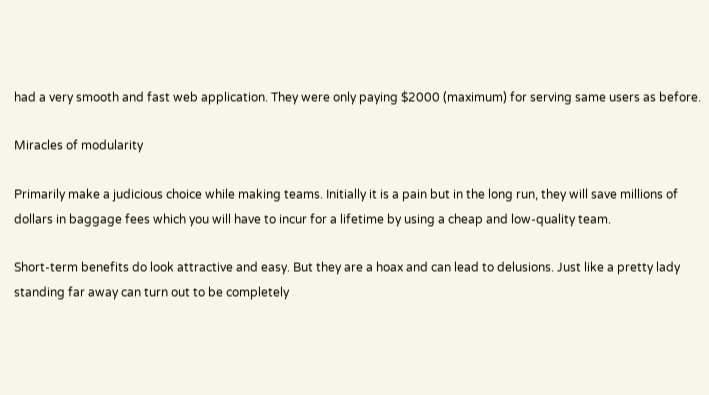had a very smooth and fast web application. They were only paying $2000 (maximum) for serving same users as before.

Miracles of modularity

Primarily make a judicious choice while making teams. Initially it is a pain but in the long run, they will save millions of dollars in baggage fees which you will have to incur for a lifetime by using a cheap and low-quality team.

Short-term benefits do look attractive and easy. But they are a hoax and can lead to delusions. Just like a pretty lady standing far away can turn out to be completely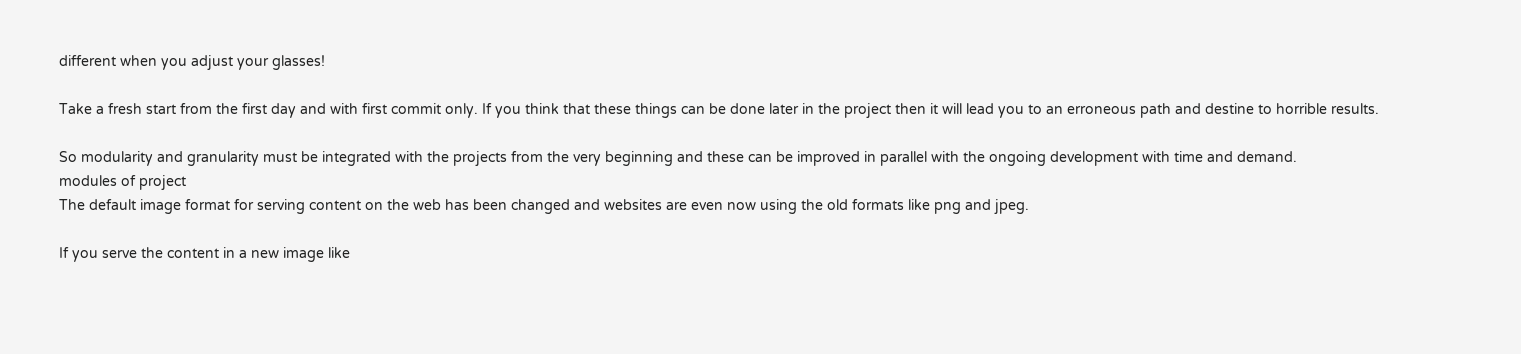different when you adjust your glasses!

Take a fresh start from the first day and with first commit only. If you think that these things can be done later in the project then it will lead you to an erroneous path and destine to horrible results.

So modularity and granularity must be integrated with the projects from the very beginning and these can be improved in parallel with the ongoing development with time and demand.
modules of project
The default image format for serving content on the web has been changed and websites are even now using the old formats like png and jpeg.

If you serve the content in a new image like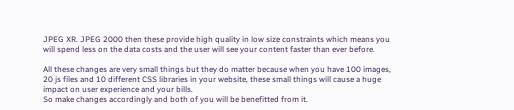JPEG XR. JPEG 2000 then these provide high quality in low size constraints which means you will spend less on the data costs and the user will see your content faster than ever before.

All these changes are very small things but they do matter because when you have 100 images, 20 js files and 10 different CSS libraries in your website, these small things will cause a huge impact on user experience and your bills.
So make changes accordingly and both of you will be benefitted from it.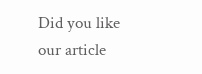Did you like our article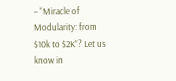– “Miracle of Modularity: from $10k to $2K”? Let us know in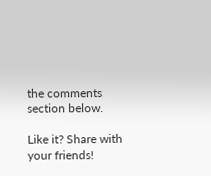the comments section below.

Like it? Share with your friends!